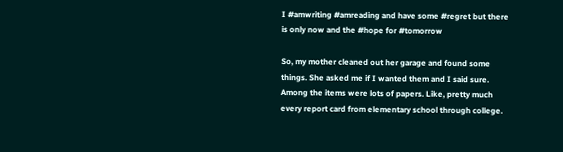I #amwriting #amreading and have some #regret but there is only now and the #hope for #tomorrow

So, my mother cleaned out her garage and found some things. She asked me if I wanted them and I said sure. Among the items were lots of papers. Like, pretty much every report card from elementary school through college.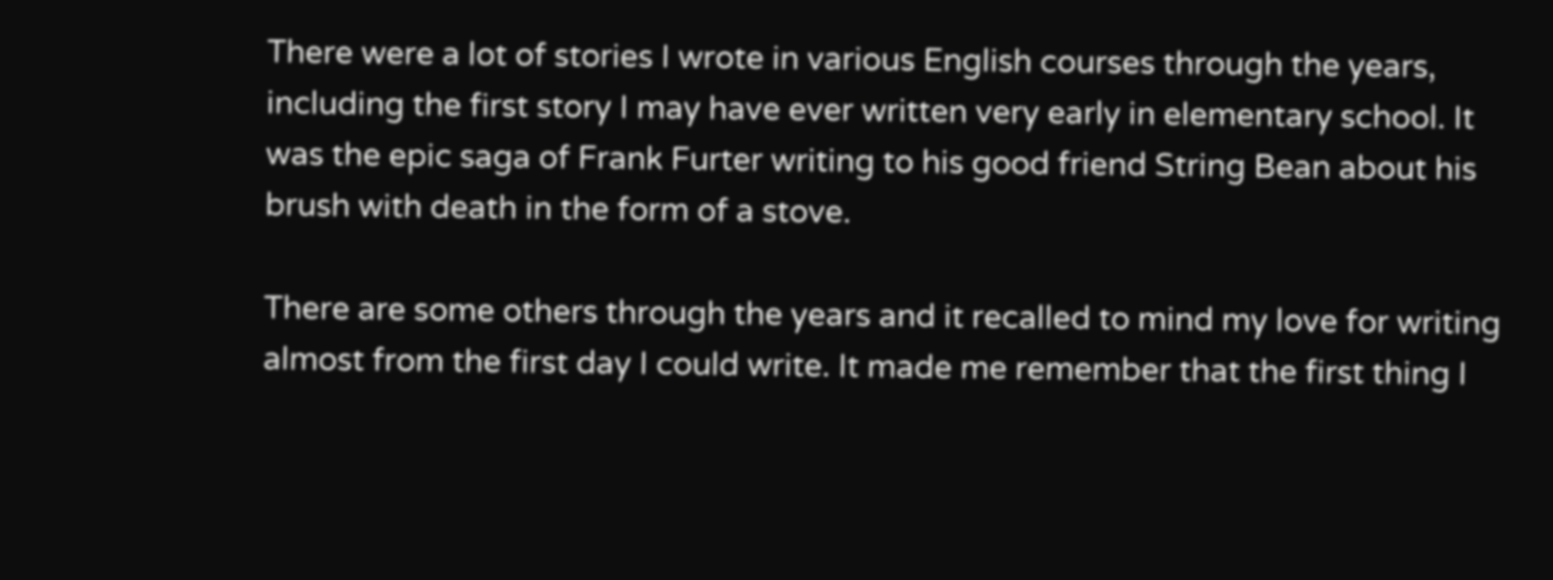There were a lot of stories I wrote in various English courses through the years, including the first story I may have ever written very early in elementary school. It was the epic saga of Frank Furter writing to his good friend String Bean about his brush with death in the form of a stove.

There are some others through the years and it recalled to mind my love for writing almost from the first day I could write. It made me remember that the first thing I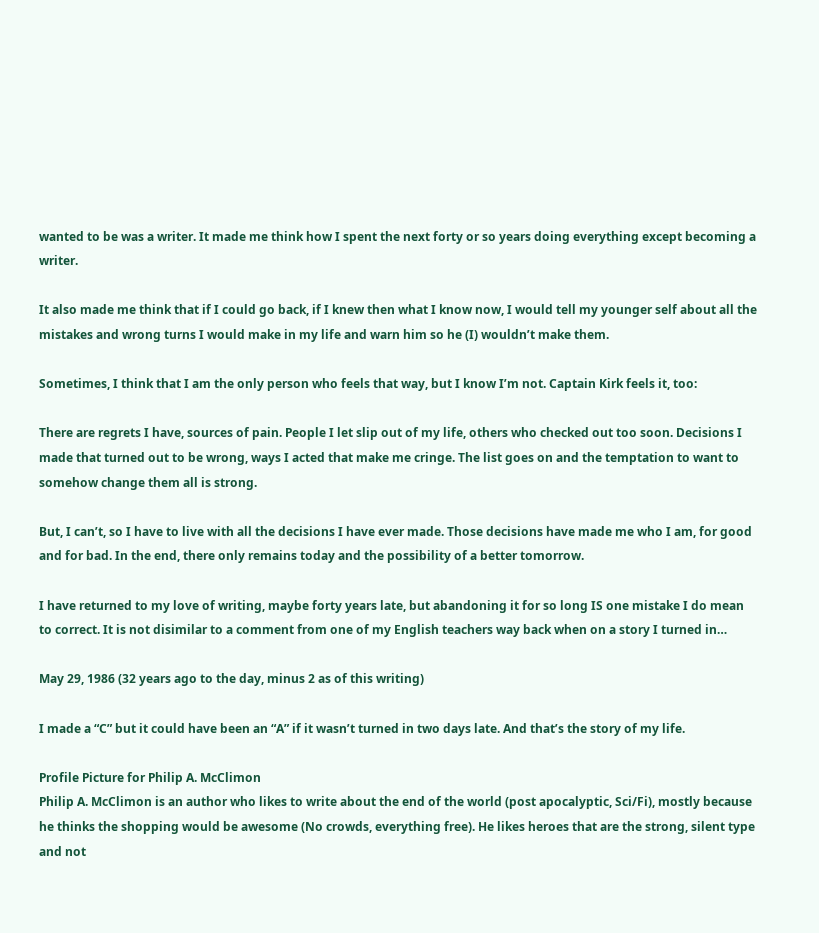wanted to be was a writer. It made me think how I spent the next forty or so years doing everything except becoming a writer.

It also made me think that if I could go back, if I knew then what I know now, I would tell my younger self about all the mistakes and wrong turns I would make in my life and warn him so he (I) wouldn’t make them.

Sometimes, I think that I am the only person who feels that way, but I know I’m not. Captain Kirk feels it, too:

There are regrets I have, sources of pain. People I let slip out of my life, others who checked out too soon. Decisions I made that turned out to be wrong, ways I acted that make me cringe. The list goes on and the temptation to want to somehow change them all is strong.

But, I can’t, so I have to live with all the decisions I have ever made. Those decisions have made me who I am, for good and for bad. In the end, there only remains today and the possibility of a better tomorrow.

I have returned to my love of writing, maybe forty years late, but abandoning it for so long IS one mistake I do mean to correct. It is not disimilar to a comment from one of my English teachers way back when on a story I turned in…

May 29, 1986 (32 years ago to the day, minus 2 as of this writing)

I made a “C” but it could have been an “A” if it wasn’t turned in two days late. And that’s the story of my life.

Profile Picture for Philip A. McClimon
Philip A. McClimon is an author who likes to write about the end of the world (post apocalyptic, Sci/Fi), mostly because he thinks the shopping would be awesome (No crowds, everything free). He likes heroes that are the strong, silent type and not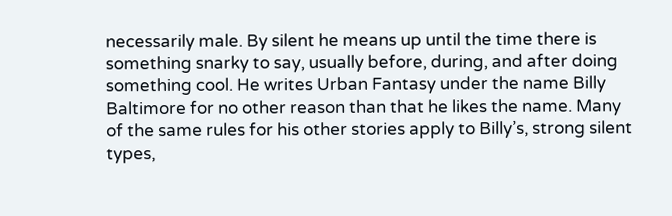necessarily male. By silent he means up until the time there is something snarky to say, usually before, during, and after doing something cool. He writes Urban Fantasy under the name Billy Baltimore for no other reason than that he likes the name. Many of the same rules for his other stories apply to Billy’s, strong silent types,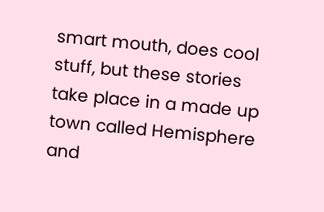smart mouth, does cool stuff, but these stories take place in a made up town called Hemisphere and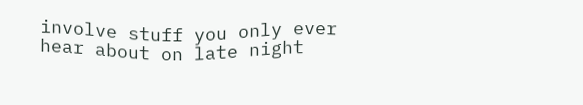involve stuff you only ever hear about on late night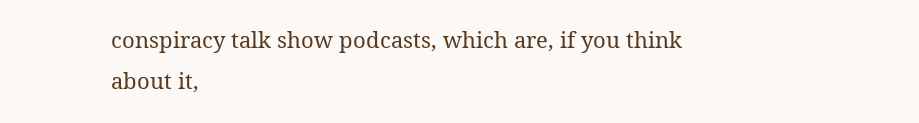conspiracy talk show podcasts, which are, if you think about it,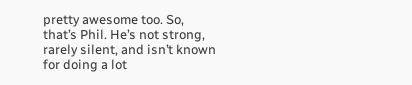pretty awesome too. So, that’s Phil. He’s not strong, rarely silent, and isn’t known for doing a lot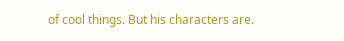of cool things. But his characters are.